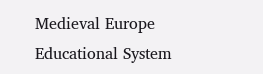Medieval Europe Educational System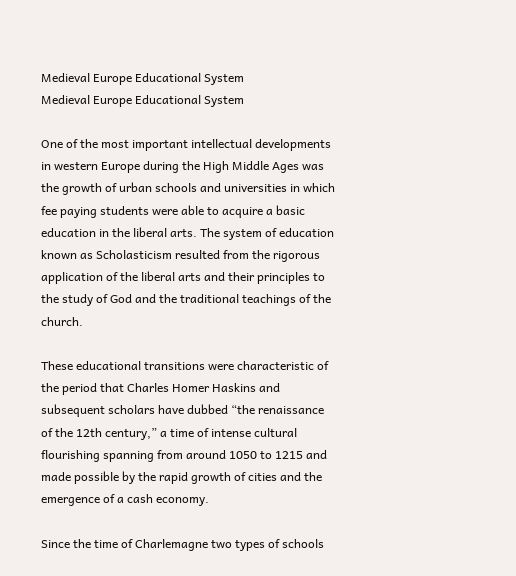Medieval Europe Educational System
Medieval Europe Educational System

One of the most important intellectual developments in western Europe during the High Middle Ages was the growth of urban schools and universities in which fee paying students were able to acquire a basic education in the liberal arts. The system of education known as Scholasticism resulted from the rigorous application of the liberal arts and their principles to the study of God and the traditional teachings of the church.

These educational transitions were characteristic of the period that Charles Homer Haskins and subsequent scholars have dubbed “the renaissance of the 12th century,” a time of intense cultural flourishing spanning from around 1050 to 1215 and made possible by the rapid growth of cities and the emergence of a cash economy.

Since the time of Charlemagne two types of schools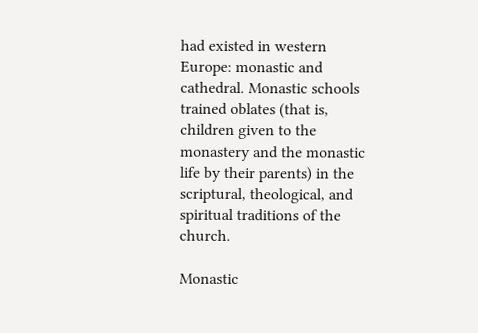had existed in western Europe: monastic and cathedral. Monastic schools trained oblates (that is, children given to the monastery and the monastic life by their parents) in the scriptural, theological, and spiritual traditions of the church.

Monastic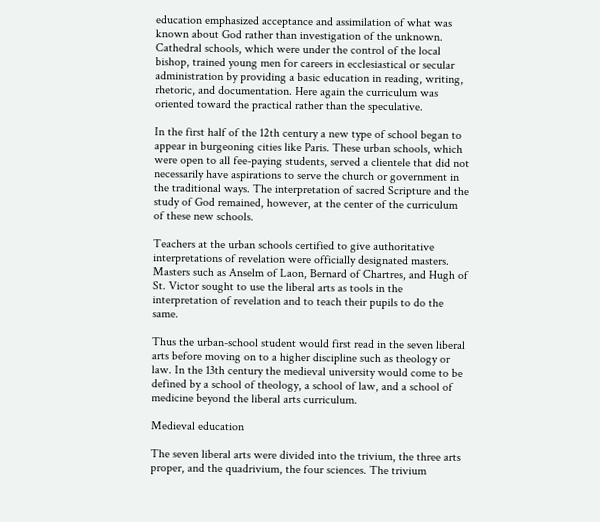education emphasized acceptance and assimilation of what was known about God rather than investigation of the unknown. Cathedral schools, which were under the control of the local bishop, trained young men for careers in ecclesiastical or secular administration by providing a basic education in reading, writing, rhetoric, and documentation. Here again the curriculum was oriented toward the practical rather than the speculative.

In the first half of the 12th century a new type of school began to appear in burgeoning cities like Paris. These urban schools, which were open to all fee-paying students, served a clientele that did not necessarily have aspirations to serve the church or government in the traditional ways. The interpretation of sacred Scripture and the study of God remained, however, at the center of the curriculum of these new schools.

Teachers at the urban schools certified to give authoritative interpretations of revelation were officially designated masters. Masters such as Anselm of Laon, Bernard of Chartres, and Hugh of St. Victor sought to use the liberal arts as tools in the interpretation of revelation and to teach their pupils to do the same.

Thus the urban-school student would first read in the seven liberal arts before moving on to a higher discipline such as theology or law. In the 13th century the medieval university would come to be defined by a school of theology, a school of law, and a school of medicine beyond the liberal arts curriculum.

Medieval education

The seven liberal arts were divided into the trivium, the three arts proper, and the quadrivium, the four sciences. The trivium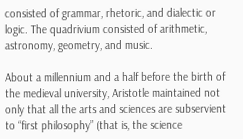consisted of grammar, rhetoric, and dialectic or logic. The quadrivium consisted of arithmetic, astronomy, geometry, and music.

About a millennium and a half before the birth of the medieval university, Aristotle maintained not only that all the arts and sciences are subservient to “first philosophy” (that is, the science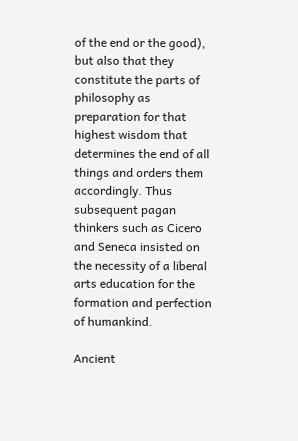of the end or the good), but also that they constitute the parts of philosophy as preparation for that highest wisdom that determines the end of all things and orders them accordingly. Thus subsequent pagan thinkers such as Cicero and Seneca insisted on the necessity of a liberal arts education for the formation and perfection of humankind.

Ancient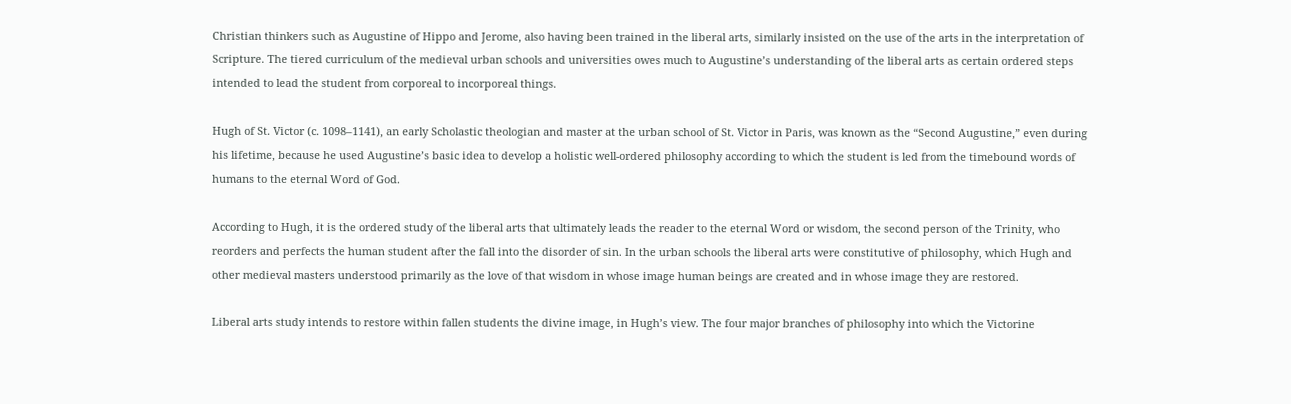Christian thinkers such as Augustine of Hippo and Jerome, also having been trained in the liberal arts, similarly insisted on the use of the arts in the interpretation of Scripture. The tiered curriculum of the medieval urban schools and universities owes much to Augustine’s understanding of the liberal arts as certain ordered steps intended to lead the student from corporeal to incorporeal things.

Hugh of St. Victor (c. 1098–1141), an early Scholastic theologian and master at the urban school of St. Victor in Paris, was known as the “Second Augustine,” even during his lifetime, because he used Augustine’s basic idea to develop a holistic well-ordered philosophy according to which the student is led from the timebound words of humans to the eternal Word of God.

According to Hugh, it is the ordered study of the liberal arts that ultimately leads the reader to the eternal Word or wisdom, the second person of the Trinity, who reorders and perfects the human student after the fall into the disorder of sin. In the urban schools the liberal arts were constitutive of philosophy, which Hugh and other medieval masters understood primarily as the love of that wisdom in whose image human beings are created and in whose image they are restored.

Liberal arts study intends to restore within fallen students the divine image, in Hugh’s view. The four major branches of philosophy into which the Victorine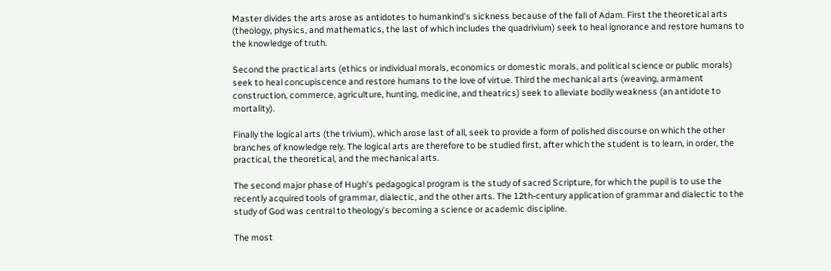Master divides the arts arose as antidotes to humankind’s sickness because of the fall of Adam. First the theoretical arts (theology, physics, and mathematics, the last of which includes the quadrivium) seek to heal ignorance and restore humans to the knowledge of truth.

Second the practical arts (ethics or individual morals, economics or domestic morals, and political science or public morals) seek to heal concupiscence and restore humans to the love of virtue. Third the mechanical arts (weaving, armament construction, commerce, agriculture, hunting, medicine, and theatrics) seek to alleviate bodily weakness (an antidote to mortality).

Finally the logical arts (the trivium), which arose last of all, seek to provide a form of polished discourse on which the other branches of knowledge rely. The logical arts are therefore to be studied first, after which the student is to learn, in order, the practical, the theoretical, and the mechanical arts.

The second major phase of Hugh’s pedagogical program is the study of sacred Scripture, for which the pupil is to use the recently acquired tools of grammar, dialectic, and the other arts. The 12th-century application of grammar and dialectic to the study of God was central to theology’s becoming a science or academic discipline.

The most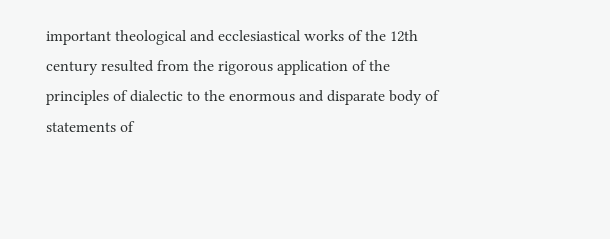important theological and ecclesiastical works of the 12th century resulted from the rigorous application of the principles of dialectic to the enormous and disparate body of statements of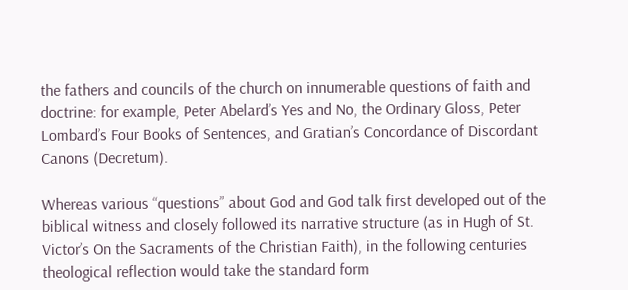the fathers and councils of the church on innumerable questions of faith and doctrine: for example, Peter Abelard’s Yes and No, the Ordinary Gloss, Peter Lombard’s Four Books of Sentences, and Gratian’s Concordance of Discordant Canons (Decretum).

Whereas various “questions” about God and God talk first developed out of the biblical witness and closely followed its narrative structure (as in Hugh of St. Victor’s On the Sacraments of the Christian Faith), in the following centuries theological reflection would take the standard form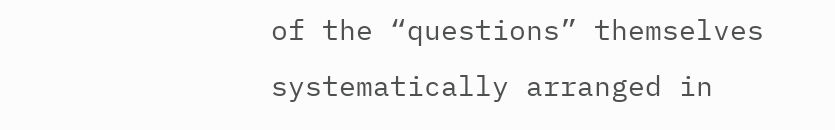of the “questions” themselves systematically arranged in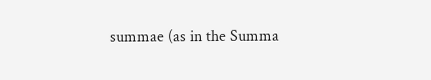summae (as in the Summa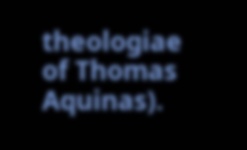theologiae of Thomas Aquinas).